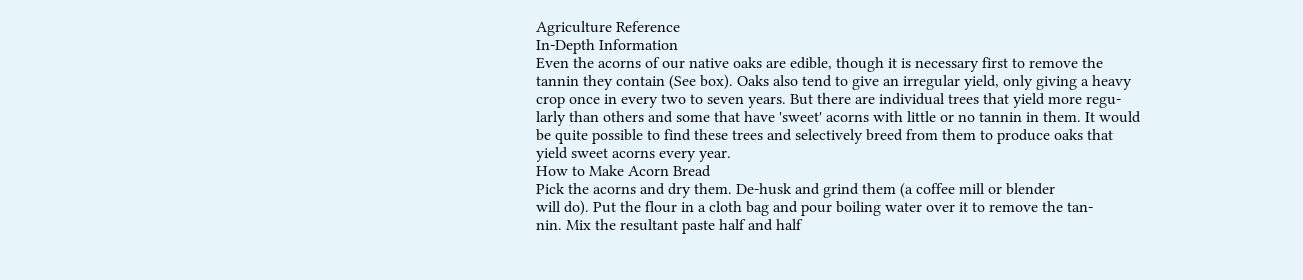Agriculture Reference
In-Depth Information
Even the acorns of our native oaks are edible, though it is necessary first to remove the
tannin they contain (See box). Oaks also tend to give an irregular yield, only giving a heavy
crop once in every two to seven years. But there are individual trees that yield more regu-
larly than others and some that have 'sweet' acorns with little or no tannin in them. It would
be quite possible to find these trees and selectively breed from them to produce oaks that
yield sweet acorns every year.
How to Make Acorn Bread
Pick the acorns and dry them. De-husk and grind them (a coffee mill or blender
will do). Put the flour in a cloth bag and pour boiling water over it to remove the tan-
nin. Mix the resultant paste half and half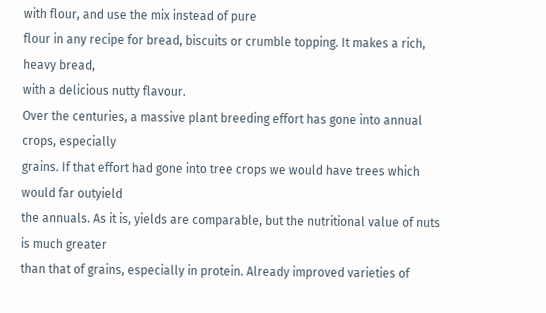with flour, and use the mix instead of pure
flour in any recipe for bread, biscuits or crumble topping. It makes a rich, heavy bread,
with a delicious nutty flavour.
Over the centuries, a massive plant breeding effort has gone into annual crops, especially
grains. If that effort had gone into tree crops we would have trees which would far outyield
the annuals. As it is, yields are comparable, but the nutritional value of nuts is much greater
than that of grains, especially in protein. Already improved varieties of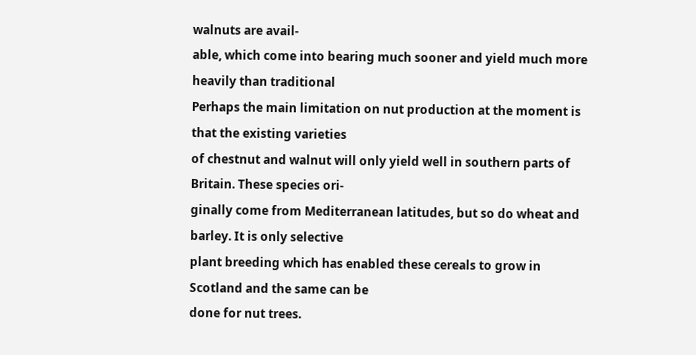walnuts are avail-
able, which come into bearing much sooner and yield much more heavily than traditional
Perhaps the main limitation on nut production at the moment is that the existing varieties
of chestnut and walnut will only yield well in southern parts of Britain. These species ori-
ginally come from Mediterranean latitudes, but so do wheat and barley. It is only selective
plant breeding which has enabled these cereals to grow in Scotland and the same can be
done for nut trees.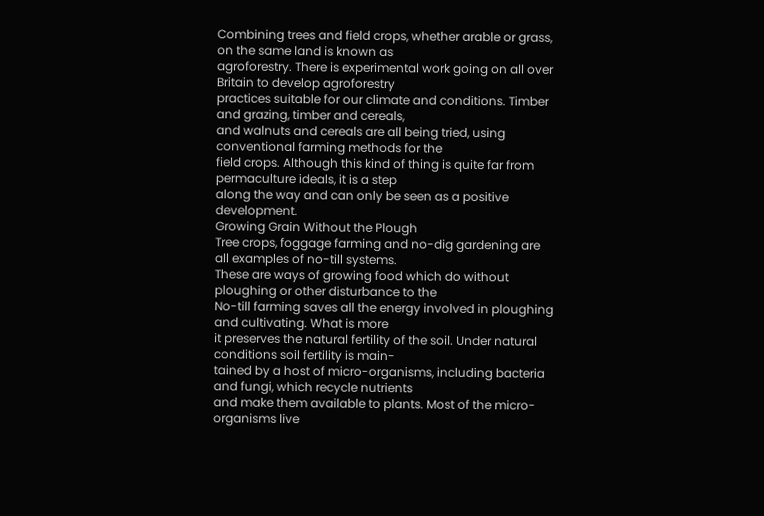Combining trees and field crops, whether arable or grass, on the same land is known as
agroforestry. There is experimental work going on all over Britain to develop agroforestry
practices suitable for our climate and conditions. Timber and grazing, timber and cereals,
and walnuts and cereals are all being tried, using conventional farming methods for the
field crops. Although this kind of thing is quite far from permaculture ideals, it is a step
along the way and can only be seen as a positive development.
Growing Grain Without the Plough
Tree crops, foggage farming and no-dig gardening are all examples of no-till systems.
These are ways of growing food which do without ploughing or other disturbance to the
No-till farming saves all the energy involved in ploughing and cultivating. What is more
it preserves the natural fertility of the soil. Under natural conditions soil fertility is main-
tained by a host of micro-organisms, including bacteria and fungi, which recycle nutrients
and make them available to plants. Most of the micro-organisms live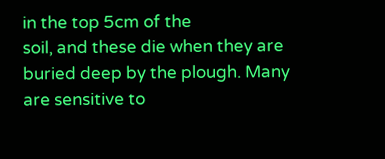in the top 5cm of the
soil, and these die when they are buried deep by the plough. Many are sensitive to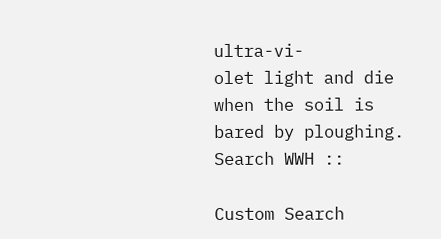ultra-vi-
olet light and die when the soil is bared by ploughing.
Search WWH ::

Custom Search